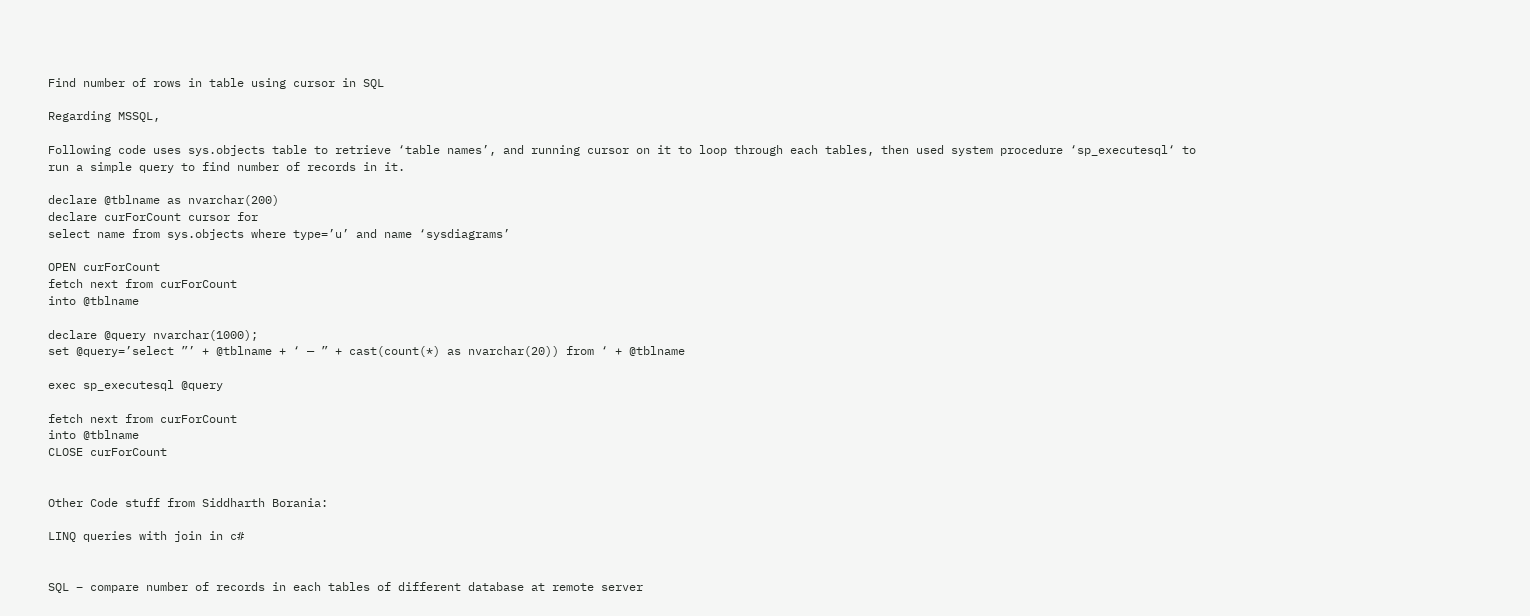Find number of rows in table using cursor in SQL

Regarding MSSQL,

Following code uses sys.objects table to retrieve ‘table names’, and running cursor on it to loop through each tables, then used system procedure ‘sp_executesql‘ to run a simple query to find number of records in it.

declare @tblname as nvarchar(200)
declare curForCount cursor for
select name from sys.objects where type=’u’ and name ‘sysdiagrams’

OPEN curForCount
fetch next from curForCount
into @tblname

declare @query nvarchar(1000);
set @query=’select ”’ + @tblname + ‘ — ” + cast(count(*) as nvarchar(20)) from ‘ + @tblname

exec sp_executesql @query

fetch next from curForCount
into @tblname
CLOSE curForCount


Other Code stuff from Siddharth Borania:

LINQ queries with join in c#


SQL – compare number of records in each tables of different database at remote server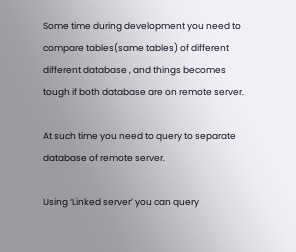Some time during development you need to compare tables(same tables) of different different database , and things becomes tough if both database are on remote server.

At such time you need to query to separate database of remote server.

Using ‘Linked server’ you can query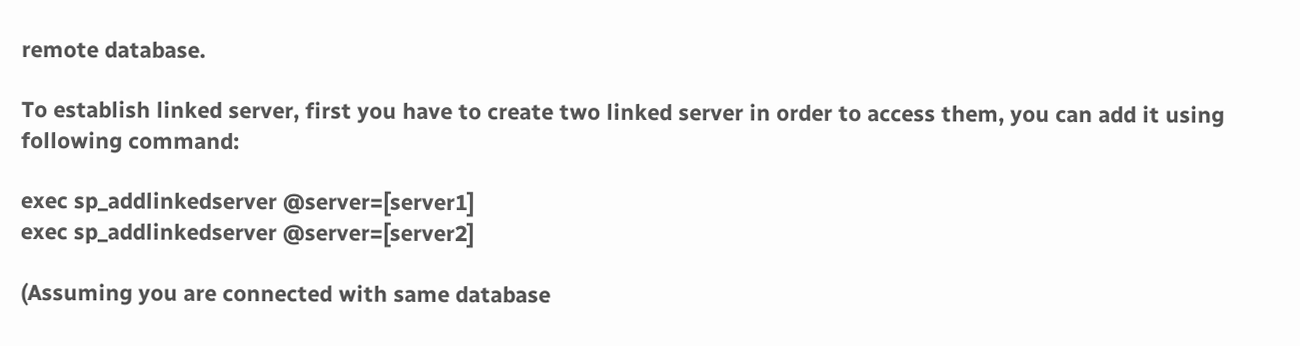remote database.

To establish linked server, first you have to create two linked server in order to access them, you can add it using following command:

exec sp_addlinkedserver @server=[server1]
exec sp_addlinkedserver @server=[server2]

(Assuming you are connected with same database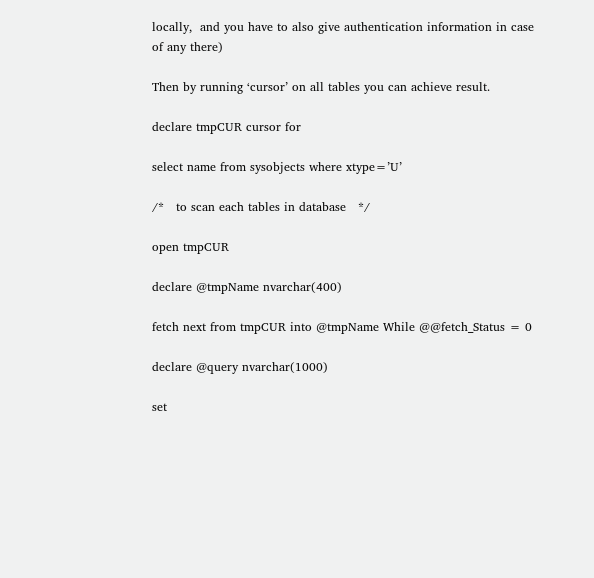locally,  and you have to also give authentication information in case of any there)

Then by running ‘cursor’ on all tables you can achieve result.

declare tmpCUR cursor for

select name from sysobjects where xtype=’U’

/*   to scan each tables in database   */

open tmpCUR

declare @tmpName nvarchar(400)

fetch next from tmpCUR into @tmpName While @@fetch_Status = 0

declare @query nvarchar(1000)

set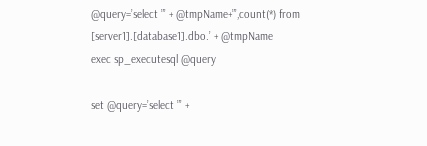@query=’select ”’ + @tmpName+”’,count(*) from [server1].[database1].dbo.’ + @tmpName
exec sp_executesql @query

set @query=’select ”’ +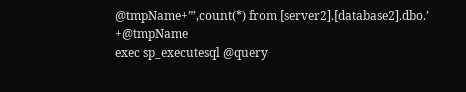@tmpName+”’,count(*) from [server2].[database2].dbo.’ +@tmpName
exec sp_executesql @query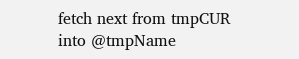fetch next from tmpCUR
into @tmpName